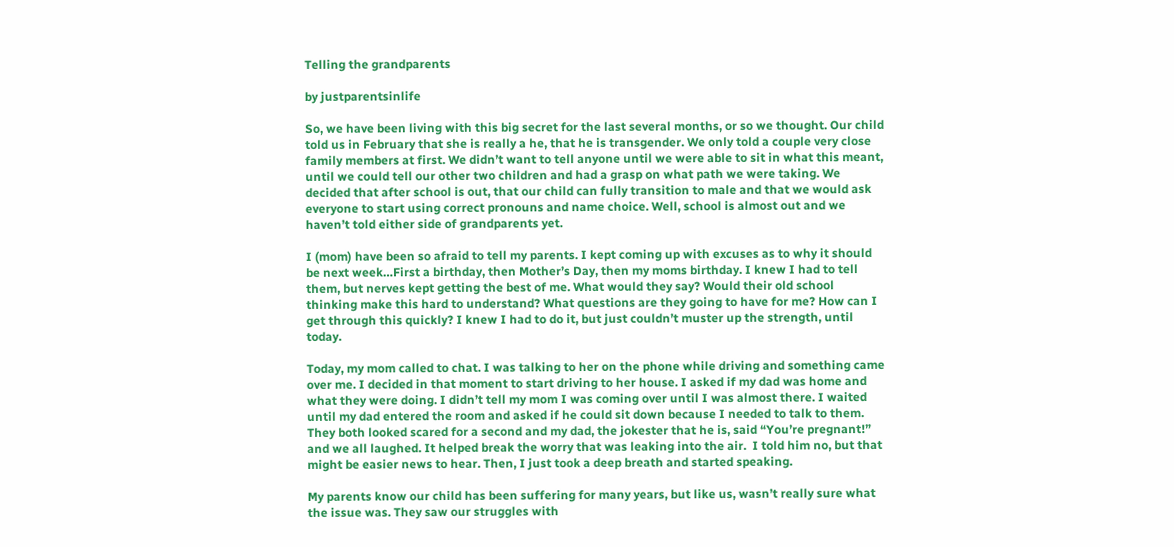Telling the grandparents

by justparentsinlife

So, we have been living with this big secret for the last several months, or so we thought. Our child told us in February that she is really a he, that he is transgender. We only told a couple very close family members at first. We didn’t want to tell anyone until we were able to sit in what this meant, until we could tell our other two children and had a grasp on what path we were taking. We decided that after school is out, that our child can fully transition to male and that we would ask everyone to start using correct pronouns and name choice. Well, school is almost out and we haven’t told either side of grandparents yet.

I (mom) have been so afraid to tell my parents. I kept coming up with excuses as to why it should be next week…First a birthday, then Mother’s Day, then my moms birthday. I knew I had to tell them, but nerves kept getting the best of me. What would they say? Would their old school thinking make this hard to understand? What questions are they going to have for me? How can I get through this quickly? I knew I had to do it, but just couldn’t muster up the strength, until today.

Today, my mom called to chat. I was talking to her on the phone while driving and something came over me. I decided in that moment to start driving to her house. I asked if my dad was home and what they were doing. I didn’t tell my mom I was coming over until I was almost there. I waited until my dad entered the room and asked if he could sit down because I needed to talk to them. They both looked scared for a second and my dad, the jokester that he is, said “You’re pregnant!” and we all laughed. It helped break the worry that was leaking into the air.  I told him no, but that might be easier news to hear. Then, I just took a deep breath and started speaking.

My parents know our child has been suffering for many years, but like us, wasn’t really sure what the issue was. They saw our struggles with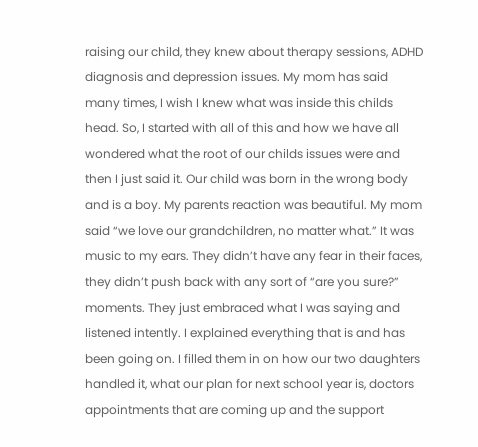raising our child, they knew about therapy sessions, ADHD diagnosis and depression issues. My mom has said many times, I wish I knew what was inside this childs head. So, I started with all of this and how we have all wondered what the root of our childs issues were and then I just said it. Our child was born in the wrong body and is a boy. My parents reaction was beautiful. My mom said “we love our grandchildren, no matter what.” It was music to my ears. They didn’t have any fear in their faces, they didn’t push back with any sort of “are you sure?” moments. They just embraced what I was saying and listened intently. I explained everything that is and has been going on. I filled them in on how our two daughters handled it, what our plan for next school year is, doctors appointments that are coming up and the support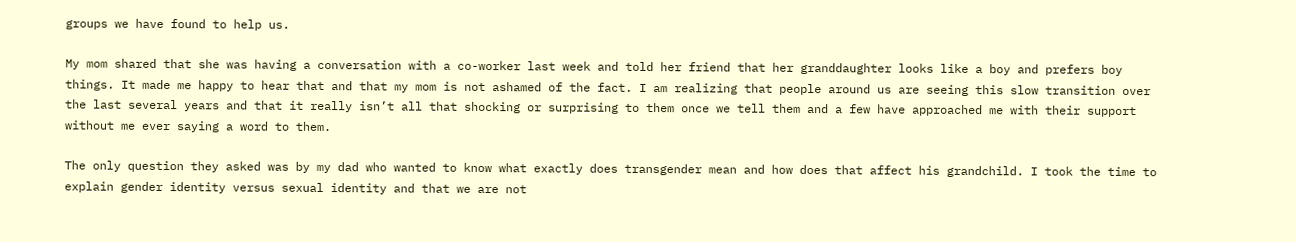groups we have found to help us.

My mom shared that she was having a conversation with a co-worker last week and told her friend that her granddaughter looks like a boy and prefers boy things. It made me happy to hear that and that my mom is not ashamed of the fact. I am realizing that people around us are seeing this slow transition over the last several years and that it really isn’t all that shocking or surprising to them once we tell them and a few have approached me with their support without me ever saying a word to them.

The only question they asked was by my dad who wanted to know what exactly does transgender mean and how does that affect his grandchild. I took the time to explain gender identity versus sexual identity and that we are not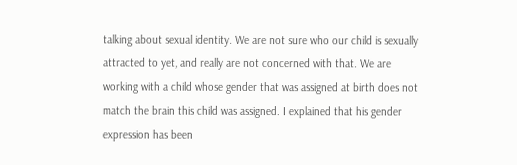talking about sexual identity. We are not sure who our child is sexually attracted to yet, and really are not concerned with that. We are working with a child whose gender that was assigned at birth does not match the brain this child was assigned. I explained that his gender expression has been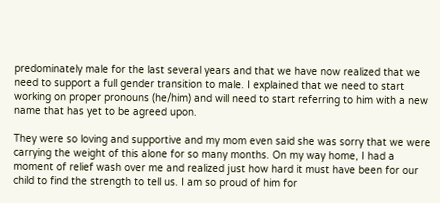predominately male for the last several years and that we have now realized that we need to support a full gender transition to male. I explained that we need to start working on proper pronouns (he/him) and will need to start referring to him with a new name that has yet to be agreed upon.

They were so loving and supportive and my mom even said she was sorry that we were carrying the weight of this alone for so many months. On my way home, I had a moment of relief wash over me and realized just how hard it must have been for our child to find the strength to tell us. I am so proud of him for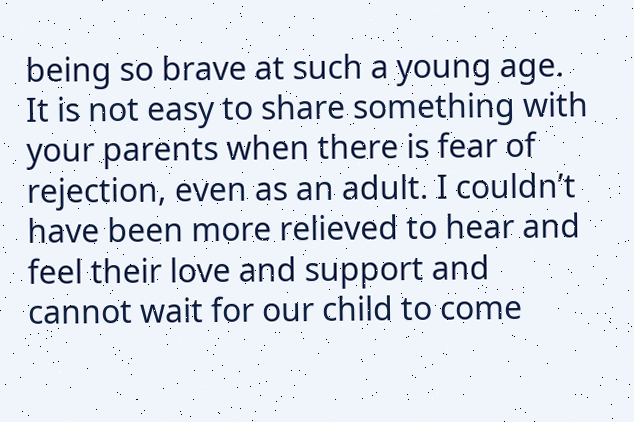being so brave at such a young age. It is not easy to share something with your parents when there is fear of rejection, even as an adult. I couldn’t have been more relieved to hear and feel their love and support and cannot wait for our child to come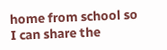home from school so I can share the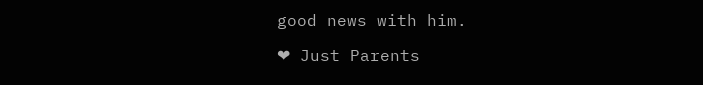good news with him.

❤ Just Parents